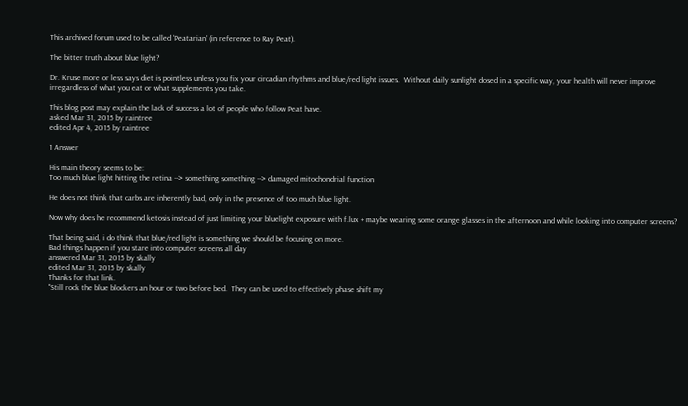This archived forum used to be called 'Peatarian' (in reference to Ray Peat).

The bitter truth about blue light?

Dr. Kruse more or less says diet is pointless unless you fix your circadian rhythms and blue/red light issues.  Without daily sunlight dosed in a specific way, your health will never improve irregardless of what you eat or what supplements you take.

This blog post may explain the lack of success a lot of people who follow Peat have.
asked Mar 31, 2015 by raintree
edited Apr 4, 2015 by raintree

1 Answer

His main theory seems to be:
Too much blue light hitting the retina --> something something --> damaged mitochondrial function

He does not think that carbs are inherently bad, only in the presence of too much blue light.

Now why does he recommend ketosis instead of just limiting your bluelight exposure with f.lux + maybe wearing some orange glasses in the afternoon and while looking into computer screens?

That being said, i do think that blue/red light is something we should be focusing on more.
Bad things happen if you stare into computer screens all day
answered Mar 31, 2015 by skally
edited Mar 31, 2015 by skally
Thanks for that link.
"Still rock the blue blockers an hour or two before bed.  They can be used to effectively phase shift my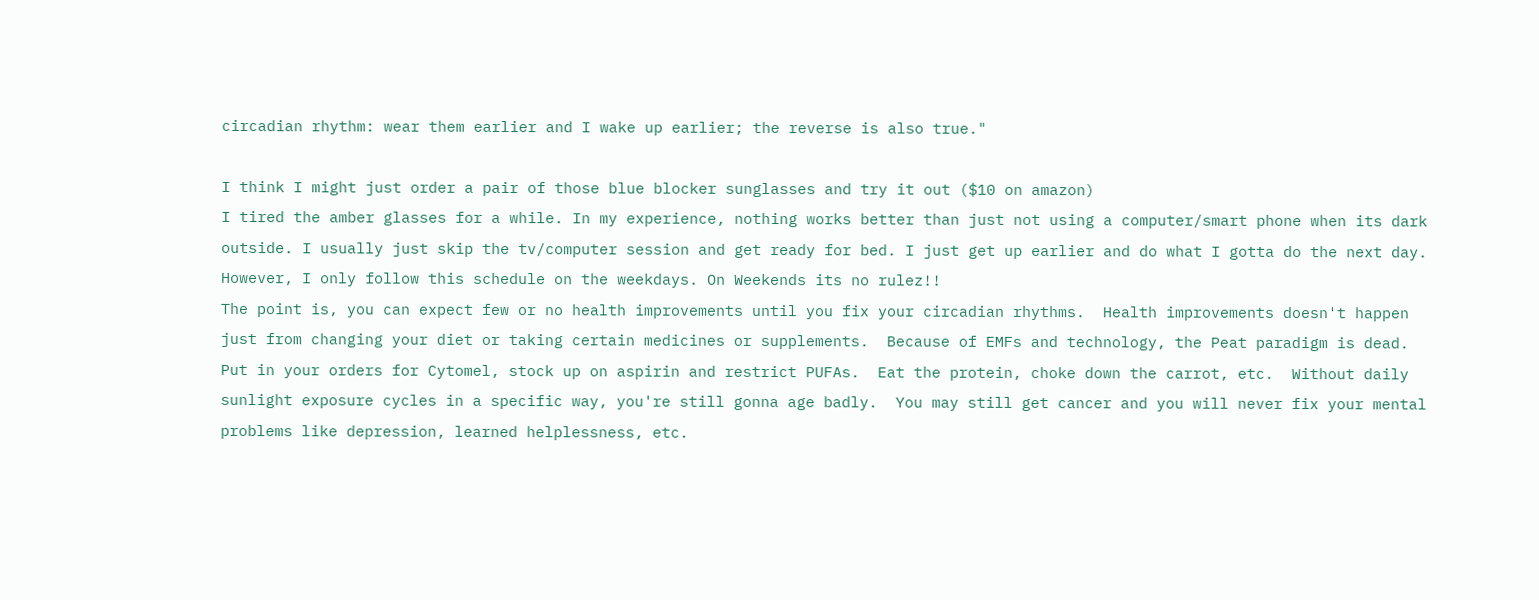circadian rhythm: wear them earlier and I wake up earlier; the reverse is also true."

I think I might just order a pair of those blue blocker sunglasses and try it out ($10 on amazon)
I tired the amber glasses for a while. In my experience, nothing works better than just not using a computer/smart phone when its dark outside. I usually just skip the tv/computer session and get ready for bed. I just get up earlier and do what I gotta do the next day. However, I only follow this schedule on the weekdays. On Weekends its no rulez!!
The point is, you can expect few or no health improvements until you fix your circadian rhythms.  Health improvements doesn't happen just from changing your diet or taking certain medicines or supplements.  Because of EMFs and technology, the Peat paradigm is dead.  Put in your orders for Cytomel, stock up on aspirin and restrict PUFAs.  Eat the protein, choke down the carrot, etc.  Without daily sunlight exposure cycles in a specific way, you're still gonna age badly.  You may still get cancer and you will never fix your mental problems like depression, learned helplessness, etc.